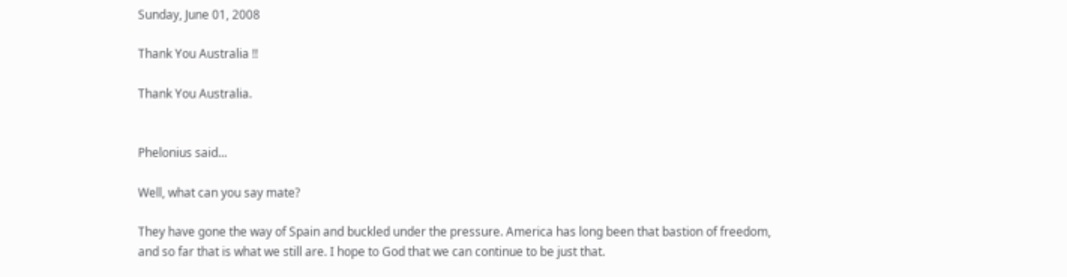Sunday, June 01, 2008

Thank You Australia !!

Thank You Australia.


Phelonius said...

Well, what can you say mate?

They have gone the way of Spain and buckled under the pressure. America has long been that bastion of freedom, and so far that is what we still are. I hope to God that we can continue to be just that.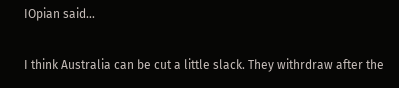IOpian said...

I think Australia can be cut a little slack. They withrdraw after the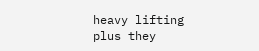heavy lifting plus they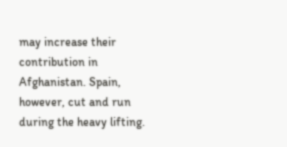may increase their contribution in Afghanistan. Spain, however, cut and run during the heavy lifting.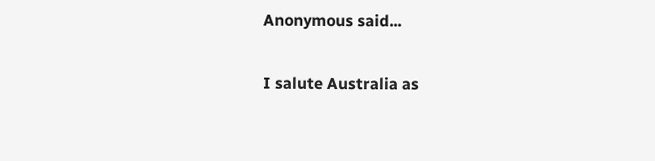Anonymous said...

I salute Australia as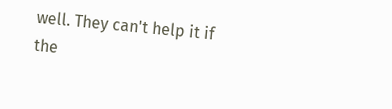well. They can't help it if the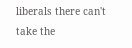liberals there can't take the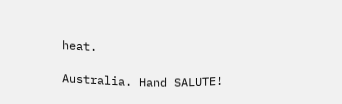heat.

Australia. Hand SALUTE!